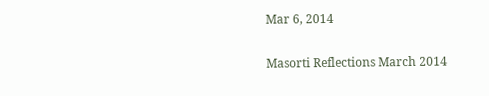Mar 6, 2014

Masorti Reflections March 2014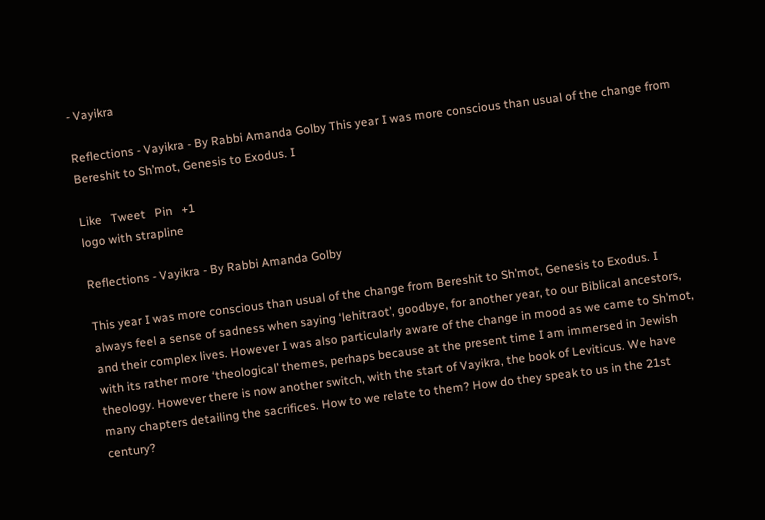- Vayikra

Reflections - Vayikra - By Rabbi Amanda Golby This year I was more conscious than usual of the change from Bereshit to Sh’mot, Genesis to Exodus. I

Like   Tweet   Pin   +1
logo with strapline

Reflections - Vayikra - By Rabbi Amanda Golby

This year I was more conscious than usual of the change from Bereshit to Sh’mot, Genesis to Exodus. I always feel a sense of sadness when saying ‘lehitraot’, goodbye, for another year, to our Biblical ancestors, and their complex lives. However I was also particularly aware of the change in mood as we came to Sh’mot, with its rather more ‘theological’ themes, perhaps because at the present time I am immersed in Jewish theology. However there is now another switch, with the start of Vayikra, the book of Leviticus. We have many chapters detailing the sacrifices. How to we relate to them? How do they speak to us in the 21st century?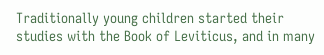Traditionally young children started their studies with the Book of Leviticus, and in many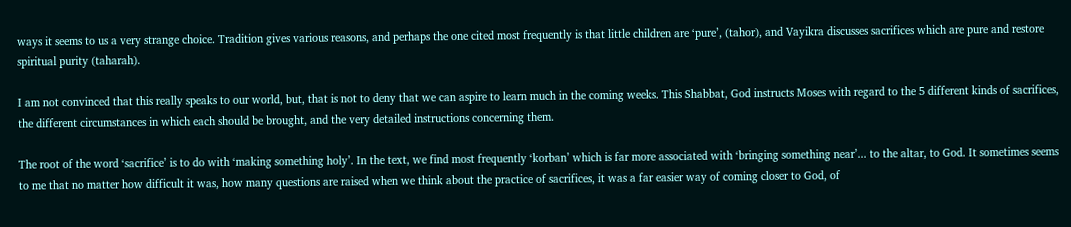ways it seems to us a very strange choice. Tradition gives various reasons, and perhaps the one cited most frequently is that little children are ‘pure’, (tahor), and Vayikra discusses sacrifices which are pure and restore spiritual purity (taharah).

I am not convinced that this really speaks to our world, but, that is not to deny that we can aspire to learn much in the coming weeks. This Shabbat, God instructs Moses with regard to the 5 different kinds of sacrifices, the different circumstances in which each should be brought, and the very detailed instructions concerning them.

The root of the word ‘sacrifice’ is to do with ‘making something holy’. In the text, we find most frequently ‘korban’ which is far more associated with ‘bringing something near’... to the altar, to God. It sometimes seems to me that no matter how difficult it was, how many questions are raised when we think about the practice of sacrifices, it was a far easier way of coming closer to God, of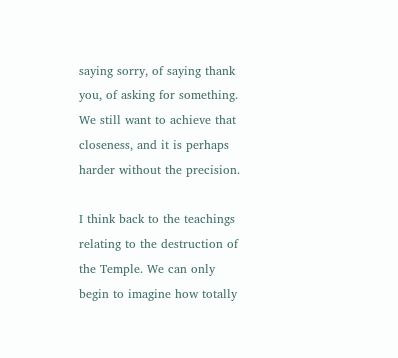saying sorry, of saying thank you, of asking for something. We still want to achieve that closeness, and it is perhaps harder without the precision.

I think back to the teachings relating to the destruction of the Temple. We can only begin to imagine how totally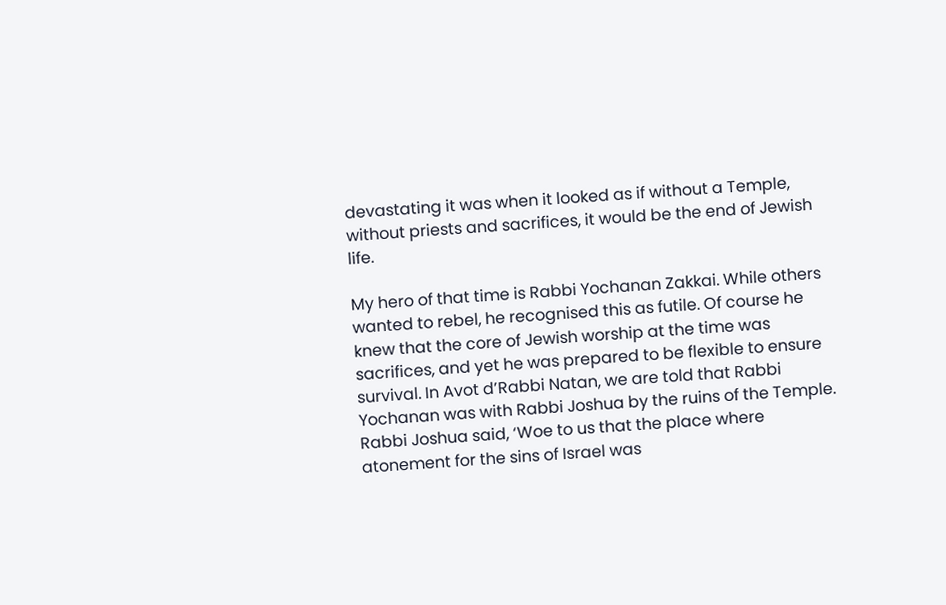devastating it was when it looked as if without a Temple, without priests and sacrifices, it would be the end of Jewish life.

My hero of that time is Rabbi Yochanan Zakkai. While others wanted to rebel, he recognised this as futile. Of course he knew that the core of Jewish worship at the time was sacrifices, and yet he was prepared to be flexible to ensure survival. In Avot d’Rabbi Natan, we are told that Rabbi Yochanan was with Rabbi Joshua by the ruins of the Temple. Rabbi Joshua said, ‘Woe to us that the place where atonement for the sins of Israel was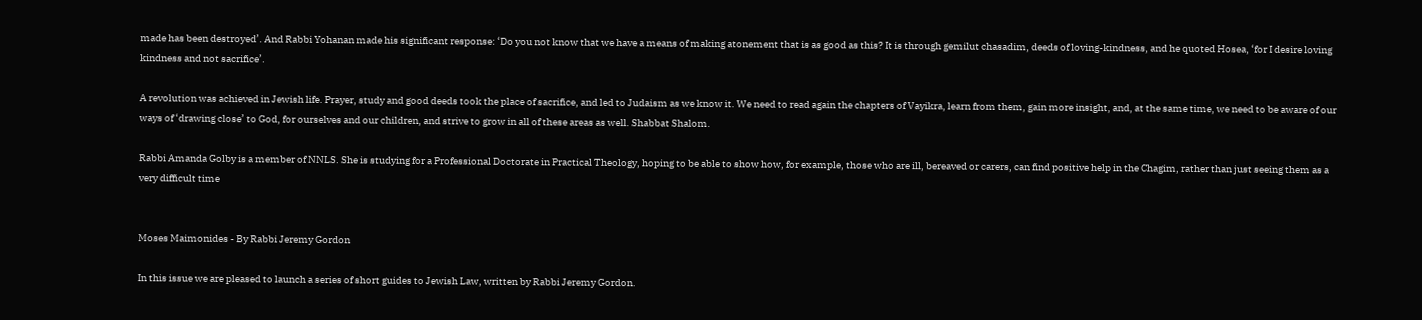made has been destroyed’. And Rabbi Yohanan made his significant response: ‘Do you not know that we have a means of making atonement that is as good as this? It is through gemilut chasadim, deeds of loving-kindness, and he quoted Hosea, ‘for I desire loving kindness and not sacrifice’.

A revolution was achieved in Jewish life. Prayer, study and good deeds took the place of sacrifice, and led to Judaism as we know it. We need to read again the chapters of Vayikra, learn from them, gain more insight, and, at the same time, we need to be aware of our ways of ‘drawing close’ to God, for ourselves and our children, and strive to grow in all of these areas as well. Shabbat Shalom.

Rabbi Amanda Golby is a member of NNLS. She is studying for a Professional Doctorate in Practical Theology, hoping to be able to show how, for example, those who are ill, bereaved or carers, can find positive help in the Chagim, rather than just seeing them as a very difficult time


Moses Maimonides - By Rabbi Jeremy Gordon

In this issue we are pleased to launch a series of short guides to Jewish Law, written by Rabbi Jeremy Gordon.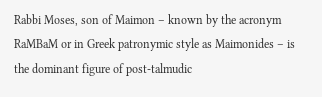Rabbi Moses, son of Maimon – known by the acronym RaMBaM or in Greek patronymic style as Maimonides – is the dominant figure of post-talmudic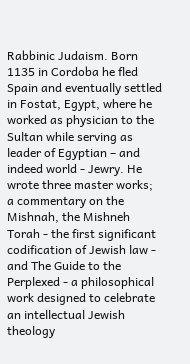Rabbinic Judaism. Born 1135 in Cordoba he fled Spain and eventually settled in Fostat, Egypt, where he worked as physician to the Sultan while serving as leader of Egyptian – and indeed world - Jewry. He wrote three master works; a commentary on the Mishnah, the Mishneh Torah - the first significant codification of Jewish law - and The Guide to the Perplexed - a philosophical work designed to celebrate an intellectual Jewish theology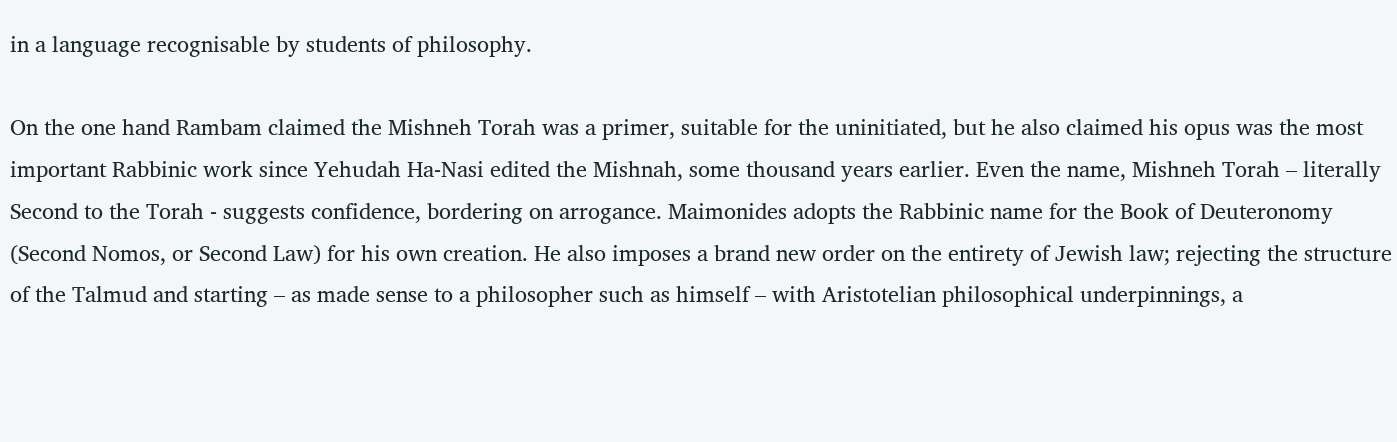in a language recognisable by students of philosophy.

On the one hand Rambam claimed the Mishneh Torah was a primer, suitable for the uninitiated, but he also claimed his opus was the most important Rabbinic work since Yehudah Ha-Nasi edited the Mishnah, some thousand years earlier. Even the name, Mishneh Torah – literally Second to the Torah - suggests confidence, bordering on arrogance. Maimonides adopts the Rabbinic name for the Book of Deuteronomy (Second Nomos, or Second Law) for his own creation. He also imposes a brand new order on the entirety of Jewish law; rejecting the structure of the Talmud and starting – as made sense to a philosopher such as himself – with Aristotelian philosophical underpinnings, a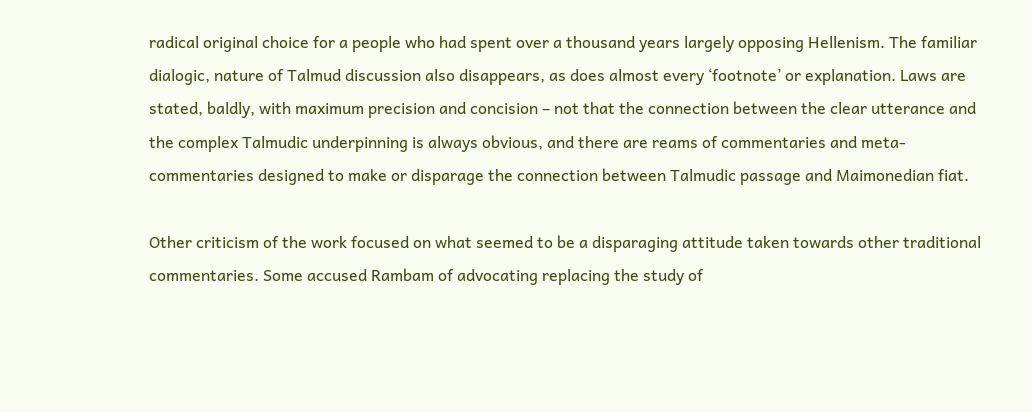radical original choice for a people who had spent over a thousand years largely opposing Hellenism. The familiar dialogic, nature of Talmud discussion also disappears, as does almost every ‘footnote’ or explanation. Laws are stated, baldly, with maximum precision and concision – not that the connection between the clear utterance and the complex Talmudic underpinning is always obvious, and there are reams of commentaries and meta-commentaries designed to make or disparage the connection between Talmudic passage and Maimonedian fiat.

Other criticism of the work focused on what seemed to be a disparaging attitude taken towards other traditional commentaries. Some accused Rambam of advocating replacing the study of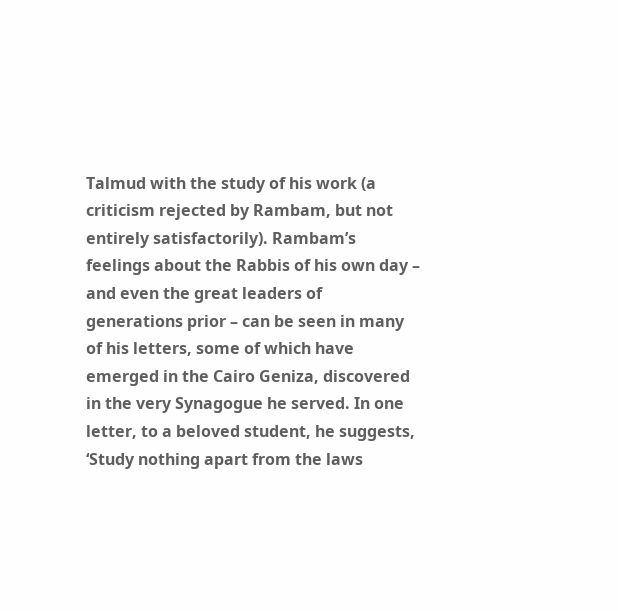Talmud with the study of his work (a criticism rejected by Rambam, but not entirely satisfactorily). Rambam’s feelings about the Rabbis of his own day – and even the great leaders of generations prior – can be seen in many of his letters, some of which have emerged in the Cairo Geniza, discovered in the very Synagogue he served. In one letter, to a beloved student, he suggests, ‘Study nothing apart from the laws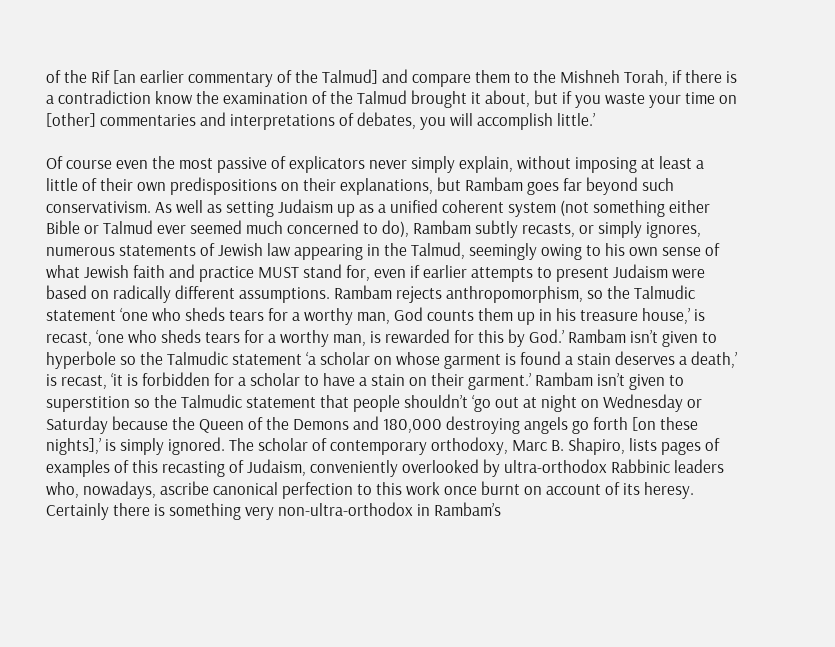of the Rif [an earlier commentary of the Talmud] and compare them to the Mishneh Torah, if there is a contradiction know the examination of the Talmud brought it about, but if you waste your time on [other] commentaries and interpretations of debates, you will accomplish little.’

Of course even the most passive of explicators never simply explain, without imposing at least a little of their own predispositions on their explanations, but Rambam goes far beyond such conservativism. As well as setting Judaism up as a unified coherent system (not something either Bible or Talmud ever seemed much concerned to do), Rambam subtly recasts, or simply ignores, numerous statements of Jewish law appearing in the Talmud, seemingly owing to his own sense of what Jewish faith and practice MUST stand for, even if earlier attempts to present Judaism were based on radically different assumptions. Rambam rejects anthropomorphism, so the Talmudic statement ‘one who sheds tears for a worthy man, God counts them up in his treasure house,’ is recast, ‘one who sheds tears for a worthy man, is rewarded for this by God.’ Rambam isn’t given to hyperbole so the Talmudic statement ‘a scholar on whose garment is found a stain deserves a death,’ is recast, ‘it is forbidden for a scholar to have a stain on their garment.’ Rambam isn’t given to superstition so the Talmudic statement that people shouldn’t ‘go out at night on Wednesday or Saturday because the Queen of the Demons and 180,000 destroying angels go forth [on these nights],’ is simply ignored. The scholar of contemporary orthodoxy, Marc B. Shapiro, lists pages of examples of this recasting of Judaism, conveniently overlooked by ultra-orthodox Rabbinic leaders who, nowadays, ascribe canonical perfection to this work once burnt on account of its heresy. Certainly there is something very non-ultra-orthodox in Rambam’s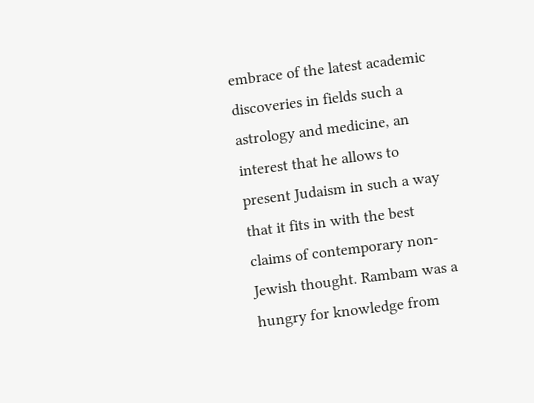embrace of the latest academic discoveries in fields such a astrology and medicine, an interest that he allows to present Judaism in such a way that it fits in with the best claims of contemporary non-Jewish thought. Rambam was a hungry for knowledge from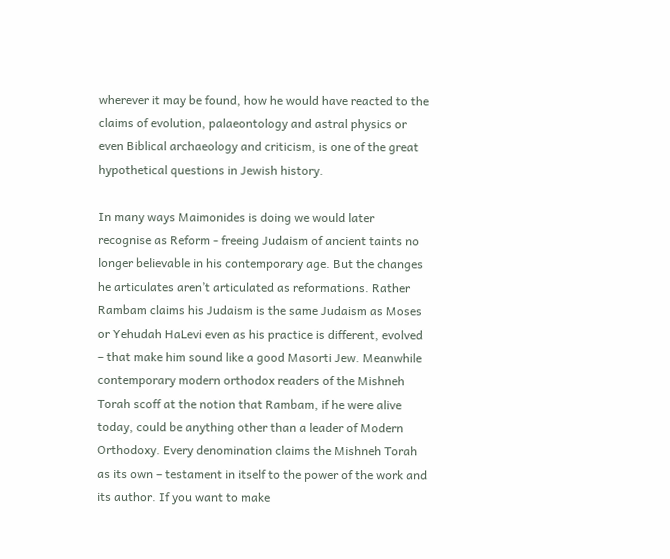wherever it may be found, how he would have reacted to the claims of evolution, palaeontology and astral physics or even Biblical archaeology and criticism, is one of the great hypothetical questions in Jewish history.

In many ways Maimonides is doing we would later recognise as Reform - freeing Judaism of ancient taints no longer believable in his contemporary age. But the changes he articulates aren’t articulated as reformations. Rather Rambam claims his Judaism is the same Judaism as Moses or Yehudah HaLevi even as his practice is different, evolved – that make him sound like a good Masorti Jew. Meanwhile contemporary modern orthodox readers of the Mishneh Torah scoff at the notion that Rambam, if he were alive today, could be anything other than a leader of Modern Orthodoxy. Every denomination claims the Mishneh Torah as its own – testament in itself to the power of the work and its author. If you want to make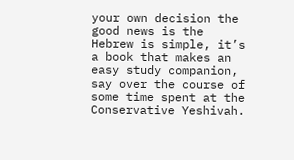your own decision the good news is the Hebrew is simple, it’s a book that makes an easy study companion, say over the course of some time spent at the Conservative Yeshivah.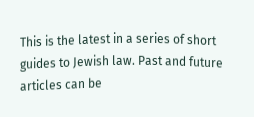This is the latest in a series of short guides to Jewish law. Past and future articles can be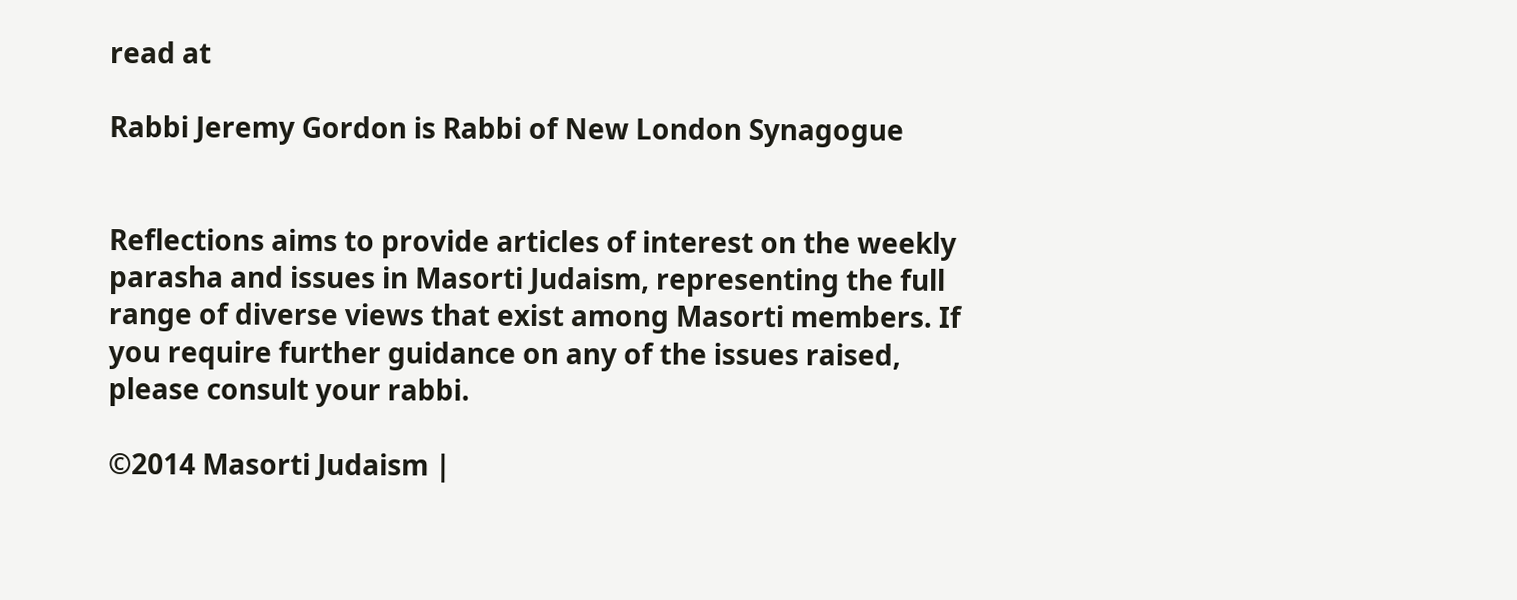read at

Rabbi Jeremy Gordon is Rabbi of New London Synagogue


Reflections aims to provide articles of interest on the weekly parasha and issues in Masorti Judaism, representing the full range of diverse views that exist among Masorti members. If you require further guidance on any of the issues raised, please consult your rabbi.

©2014 Masorti Judaism |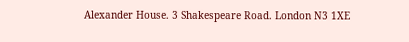Alexander House. 3 Shakespeare Road. London N3 1XE